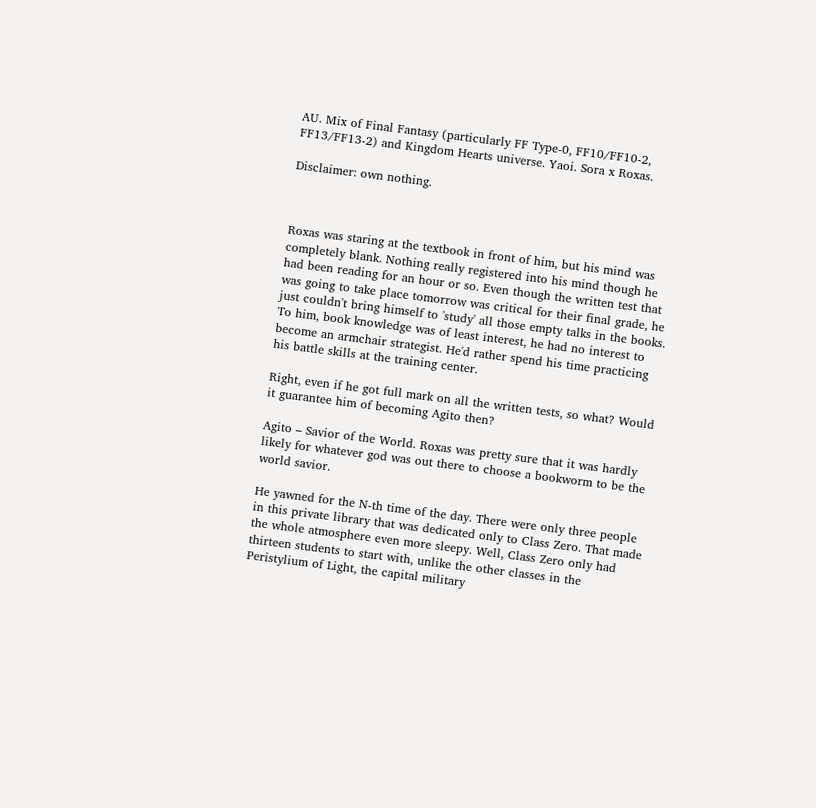AU. Mix of Final Fantasy (particularly FF Type-0, FF10/FF10-2, FF13/FF13-2) and Kingdom Hearts universe. Yaoi. Sora x Roxas.

Disclaimer: own nothing.



Roxas was staring at the textbook in front of him, but his mind was completely blank. Nothing really registered into his mind though he had been reading for an hour or so. Even though the written test that was going to take place tomorrow was critical for their final grade, he just couldn't bring himself to 'study' all those empty talks in the books. To him, book knowledge was of least interest, he had no interest to become an armchair strategist. He'd rather spend his time practicing his battle skills at the training center.

Right, even if he got full mark on all the written tests, so what? Would it guarantee him of becoming Agito then?

Agito – Savior of the World. Roxas was pretty sure that it was hardly likely for whatever god was out there to choose a bookworm to be the world savior.

He yawned for the N-th time of the day. There were only three people in this private library that was dedicated only to Class Zero. That made the whole atmosphere even more sleepy. Well, Class Zero only had thirteen students to start with, unlike the other classes in the Peristylium of Light, the capital military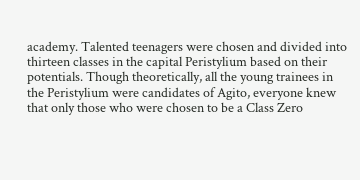academy. Talented teenagers were chosen and divided into thirteen classes in the capital Peristylium based on their potentials. Though theoretically, all the young trainees in the Peristylium were candidates of Agito, everyone knew that only those who were chosen to be a Class Zero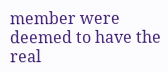member were deemed to have the real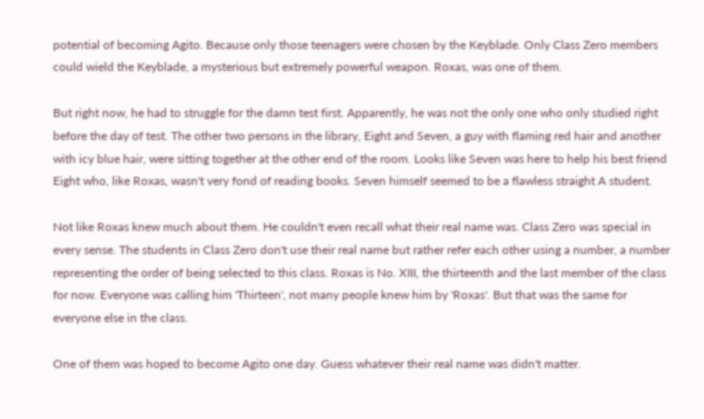potential of becoming Agito. Because only those teenagers were chosen by the Keyblade. Only Class Zero members could wield the Keyblade, a mysterious but extremely powerful weapon. Roxas, was one of them.

But right now, he had to struggle for the damn test first. Apparently, he was not the only one who only studied right before the day of test. The other two persons in the library, Eight and Seven, a guy with flaming red hair and another with icy blue hair, were sitting together at the other end of the room. Looks like Seven was here to help his best friend Eight who, like Roxas, wasn't very fond of reading books. Seven himself seemed to be a flawless straight A student.

Not like Roxas knew much about them. He couldn't even recall what their real name was. Class Zero was special in every sense. The students in Class Zero don't use their real name but rather refer each other using a number, a number representing the order of being selected to this class. Roxas is No. XIII, the thirteenth and the last member of the class for now. Everyone was calling him 'Thirteen', not many people knew him by 'Roxas'. But that was the same for everyone else in the class.

One of them was hoped to become Agito one day. Guess whatever their real name was didn't matter.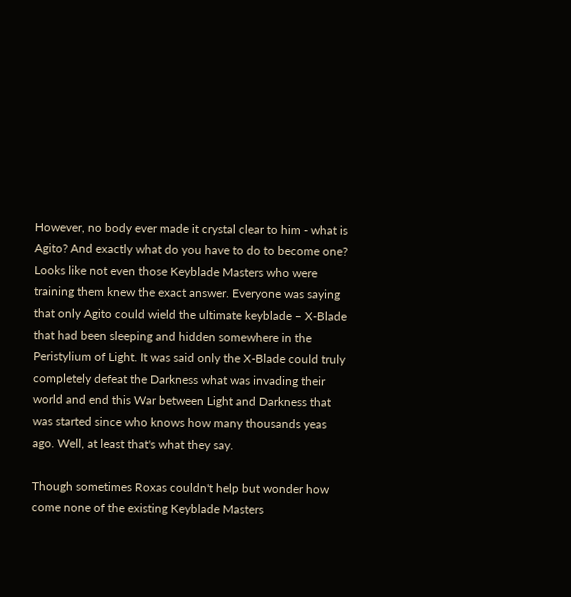However, no body ever made it crystal clear to him - what is Agito? And exactly what do you have to do to become one? Looks like not even those Keyblade Masters who were training them knew the exact answer. Everyone was saying that only Agito could wield the ultimate keyblade – X-Blade that had been sleeping and hidden somewhere in the Peristylium of Light. It was said only the X-Blade could truly completely defeat the Darkness what was invading their world and end this War between Light and Darkness that was started since who knows how many thousands yeas ago. Well, at least that's what they say.

Though sometimes Roxas couldn't help but wonder how come none of the existing Keyblade Masters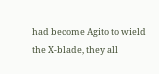had become Agito to wield the X-blade, they all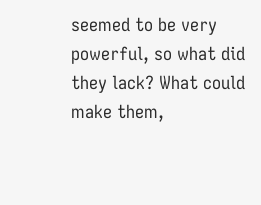seemed to be very powerful, so what did they lack? What could make them,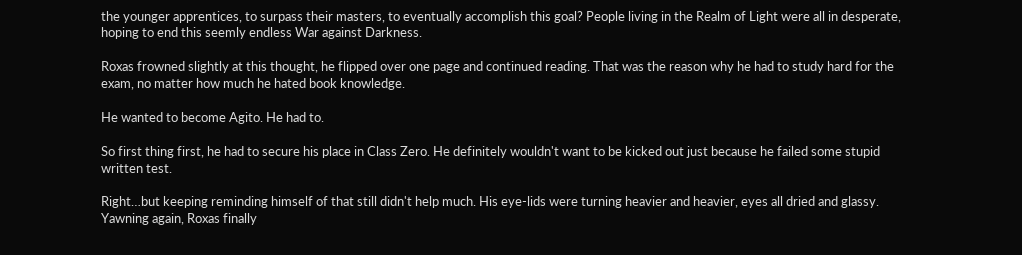the younger apprentices, to surpass their masters, to eventually accomplish this goal? People living in the Realm of Light were all in desperate, hoping to end this seemly endless War against Darkness.

Roxas frowned slightly at this thought, he flipped over one page and continued reading. That was the reason why he had to study hard for the exam, no matter how much he hated book knowledge.

He wanted to become Agito. He had to.

So first thing first, he had to secure his place in Class Zero. He definitely wouldn't want to be kicked out just because he failed some stupid written test.

Right…but keeping reminding himself of that still didn't help much. His eye-lids were turning heavier and heavier, eyes all dried and glassy. Yawning again, Roxas finally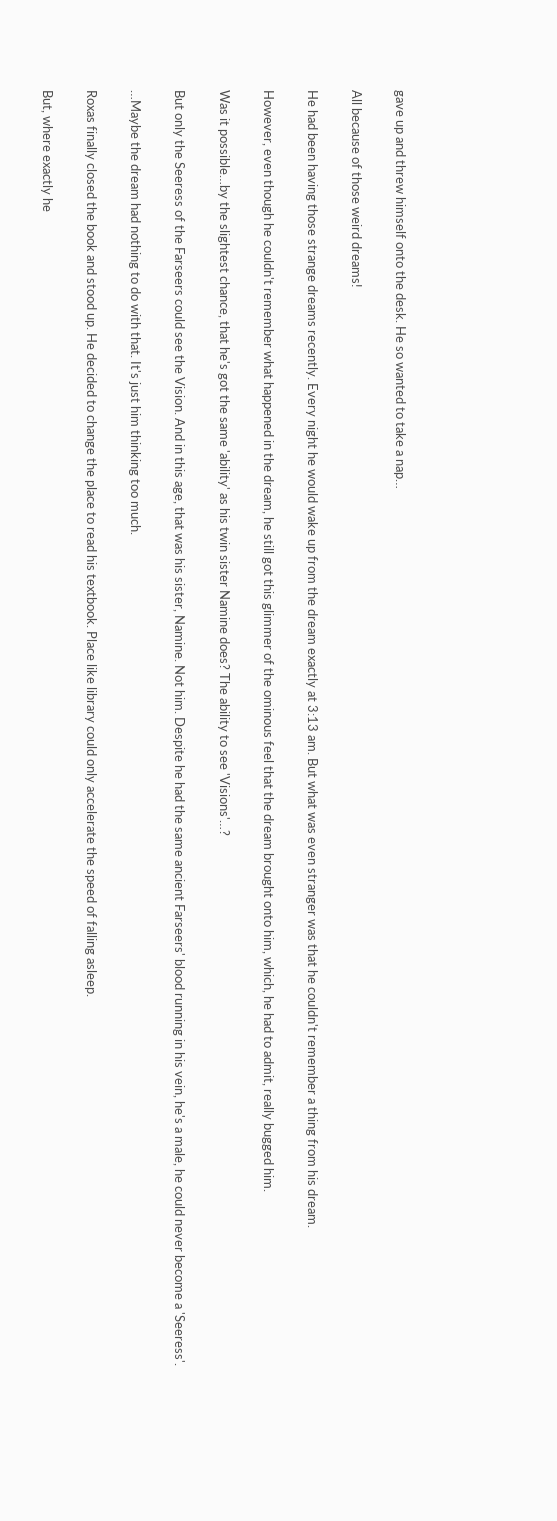gave up and threw himself onto the desk. He so wanted to take a nap…

All because of those weird dreams!

He had been having those strange dreams recently. Every night he would wake up from the dream exactly at 3:13 am. But what was even stranger was that he couldn't remember a thing from his dream.

However, even though he couldn't remember what happened in the dream, he still got this glimmer of the ominous feel that the dream brought onto him, which, he had to admit, really bugged him.

Was it possible…by the slightest chance, that he's got the same 'ability' as his twin sister Namine does? The ability to see 'Visions'…?

But only the Seeress of the Farseers could see the Vision. And in this age, that was his sister, Namine. Not him. Despite he had the same ancient Farseers' blood running in his vein, he's a male, he could never become a 'Seeress'.

…Maybe the dream had nothing to do with that. It's just him thinking too much.

Roxas finally closed the book and stood up. He decided to change the place to read his textbook. Place like library could only accelerate the speed of falling asleep.

But, where exactly he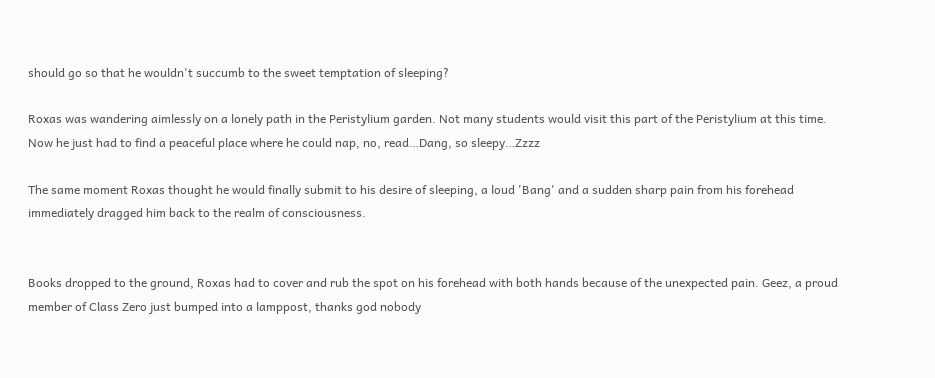should go so that he wouldn't succumb to the sweet temptation of sleeping?

Roxas was wandering aimlessly on a lonely path in the Peristylium garden. Not many students would visit this part of the Peristylium at this time. Now he just had to find a peaceful place where he could nap, no, read…Dang, so sleepy…Zzzz

The same moment Roxas thought he would finally submit to his desire of sleeping, a loud 'Bang' and a sudden sharp pain from his forehead immediately dragged him back to the realm of consciousness.


Books dropped to the ground, Roxas had to cover and rub the spot on his forehead with both hands because of the unexpected pain. Geez, a proud member of Class Zero just bumped into a lamppost, thanks god nobody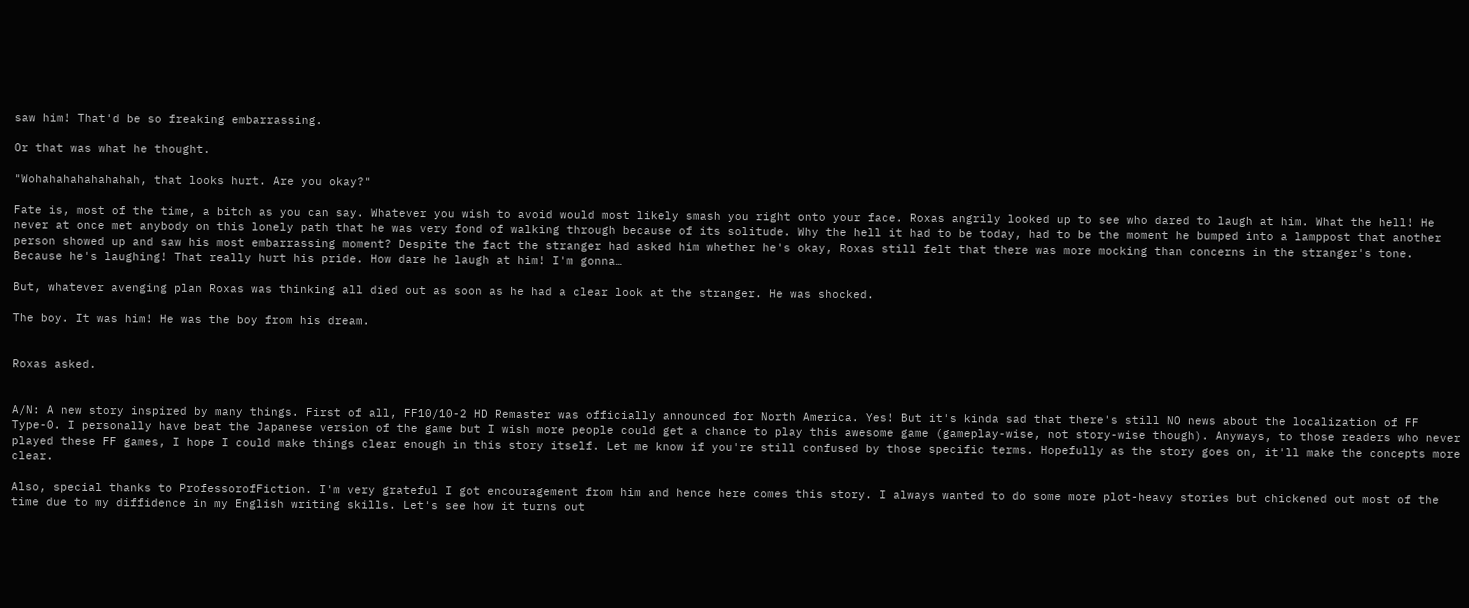saw him! That'd be so freaking embarrassing.

Or that was what he thought.

"Wohahahahahahahah, that looks hurt. Are you okay?"

Fate is, most of the time, a bitch as you can say. Whatever you wish to avoid would most likely smash you right onto your face. Roxas angrily looked up to see who dared to laugh at him. What the hell! He never at once met anybody on this lonely path that he was very fond of walking through because of its solitude. Why the hell it had to be today, had to be the moment he bumped into a lamppost that another person showed up and saw his most embarrassing moment? Despite the fact the stranger had asked him whether he's okay, Roxas still felt that there was more mocking than concerns in the stranger's tone. Because he's laughing! That really hurt his pride. How dare he laugh at him! I'm gonna…

But, whatever avenging plan Roxas was thinking all died out as soon as he had a clear look at the stranger. He was shocked.

The boy. It was him! He was the boy from his dream.


Roxas asked.


A/N: A new story inspired by many things. First of all, FF10/10-2 HD Remaster was officially announced for North America. Yes! But it's kinda sad that there's still NO news about the localization of FF Type-0. I personally have beat the Japanese version of the game but I wish more people could get a chance to play this awesome game (gameplay-wise, not story-wise though). Anyways, to those readers who never played these FF games, I hope I could make things clear enough in this story itself. Let me know if you're still confused by those specific terms. Hopefully as the story goes on, it'll make the concepts more clear.

Also, special thanks to ProfessorofFiction. I'm very grateful I got encouragement from him and hence here comes this story. I always wanted to do some more plot-heavy stories but chickened out most of the time due to my diffidence in my English writing skills. Let's see how it turns out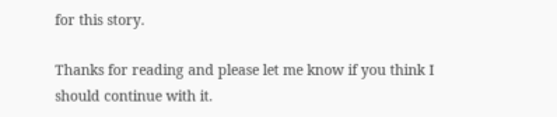for this story.

Thanks for reading and please let me know if you think I should continue with it.